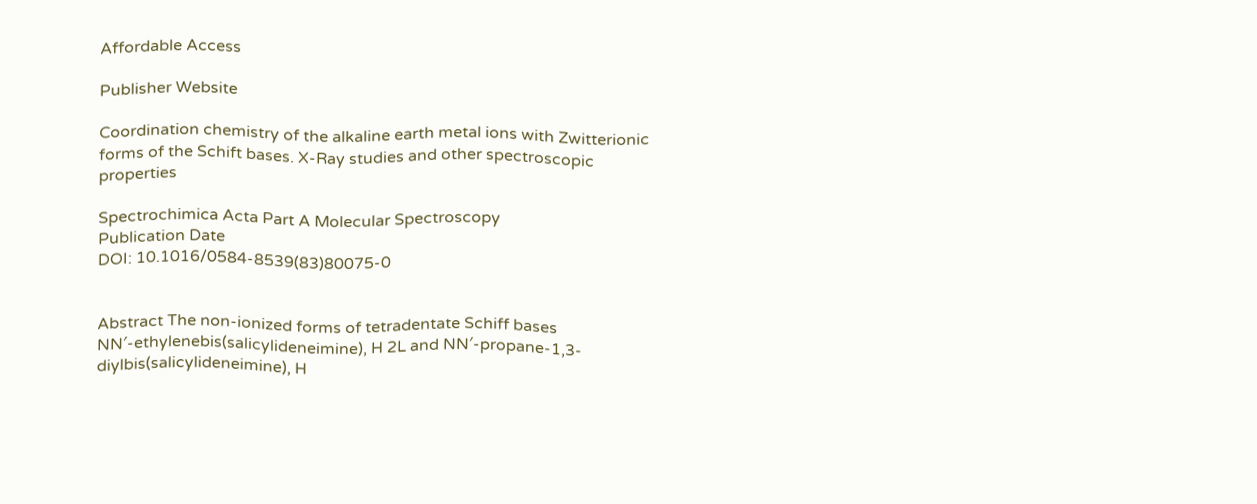Affordable Access

Publisher Website

Coordination chemistry of the alkaline earth metal ions with Zwitterionic forms of the Schift bases. X-Ray studies and other spectroscopic properties

Spectrochimica Acta Part A Molecular Spectroscopy
Publication Date
DOI: 10.1016/0584-8539(83)80075-0


Abstract The non-ionized forms of tetradentate Schiff bases NN′-ethylenebis(salicylideneimine), H 2L and NN′-propane-1,3-diylbis(salicylideneimine), H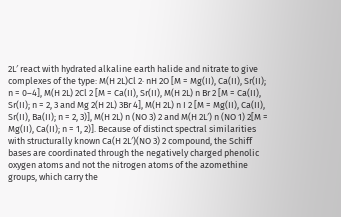2L′ react with hydrated alkaline earth halide and nitrate to give complexes of the type: M(H 2L)Cl 2· nH 2O [M = Mg(II), Ca(II), Sr(II); n = 0–4], M(H 2L) 2Cl 2 [M = Ca(II), Sr(II), M(H 2L) n Br 2 [M = Ca(II), Sr(II); n = 2, 3 and Mg 2(H 2L) 3Br 4], M(H 2L) n I 2 [M = Mg(II), Ca(II), Sr(II), Ba(II); n = 2, 3)], M(H 2L) n (NO 3) 2 and M(H 2L′) n (NO 1) 2[M = Mg(II), Ca(II); n = 1, 2)]. Because of distinct spectral similarities with structurally known Ca(H 2L′)(NO 3) 2 compound, the Schiff bases are coordinated through the negatively charged phenolic oxygen atoms and not the nitrogen atoms of the azomethine groups, which carry the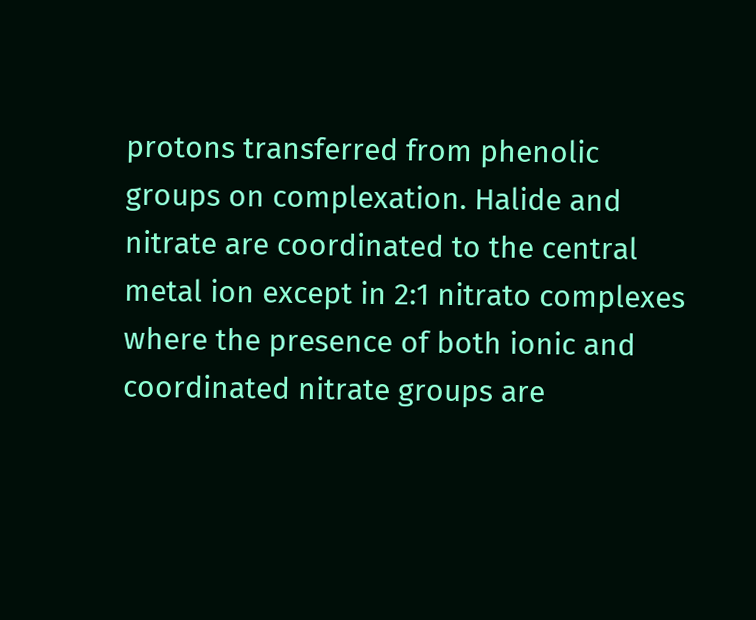protons transferred from phenolic groups on complexation. Halide and nitrate are coordinated to the central metal ion except in 2:1 nitrato complexes where the presence of both ionic and coordinated nitrate groups are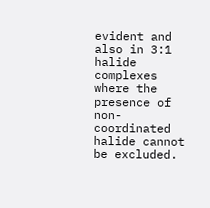evident and also in 3:1 halide complexes where the presence of non-coordinated halide cannot be excluded.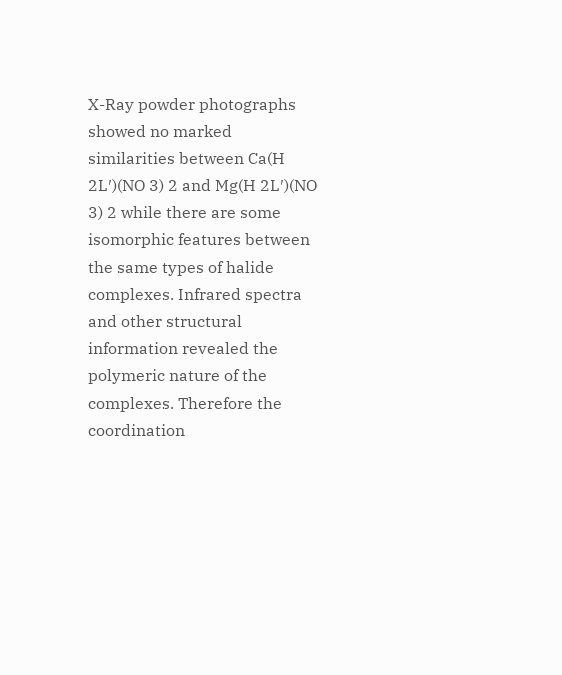X-Ray powder photographs showed no marked similarities between Ca(H 2L′)(NO 3) 2 and Mg(H 2L′)(NO 3) 2 while there are some isomorphic features between the same types of halide complexes. Infrared spectra and other structural information revealed the polymeric nature of the complexes. Therefore the coordination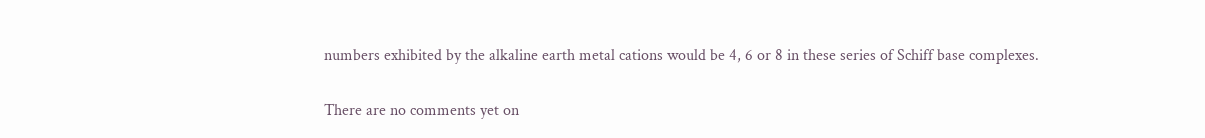numbers exhibited by the alkaline earth metal cations would be 4, 6 or 8 in these series of Schiff base complexes.

There are no comments yet on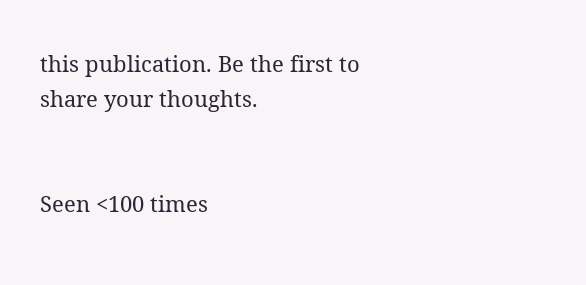this publication. Be the first to share your thoughts.


Seen <100 times